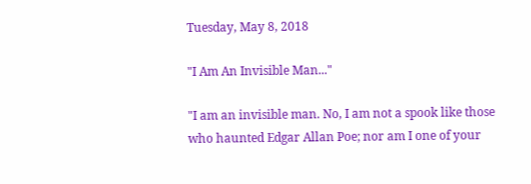Tuesday, May 8, 2018

"I Am An Invisible Man..."

"I am an invisible man. No, I am not a spook like those who haunted Edgar Allan Poe; nor am I one of your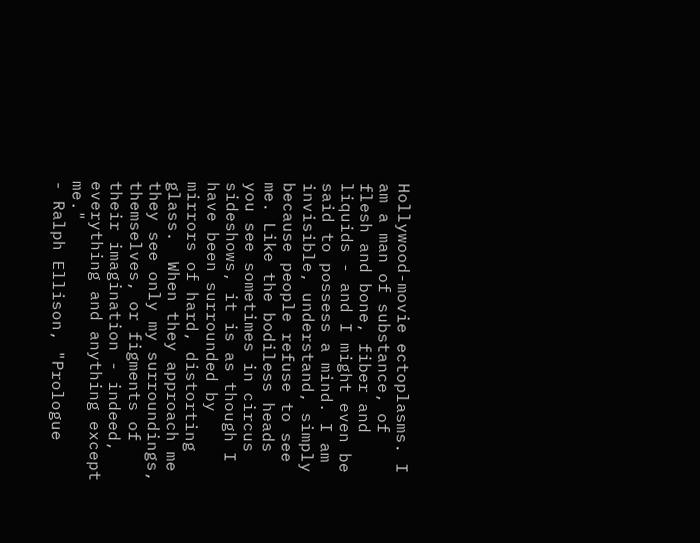Hollywood-movie ectoplasms. I am a man of substance, of flesh and bone, fiber and liquids - and I might even be said to possess a mind. I am invisible, understand, simply because people refuse to see me. Like the bodiless heads you see sometimes in circus sideshows, it is as though I have been surrounded by mirrors of hard, distorting glass.  When they approach me they see only my surroundings, themselves, or figments of their imagination - indeed, everything and anything except me."
- Ralph Ellison, "Prologue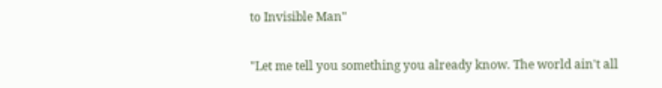to Invisible Man"

"Let me tell you something you already know. The world ain't all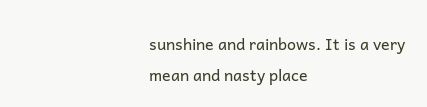sunshine and rainbows. It is a very mean and nasty place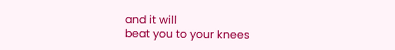and it will
beat you to your knees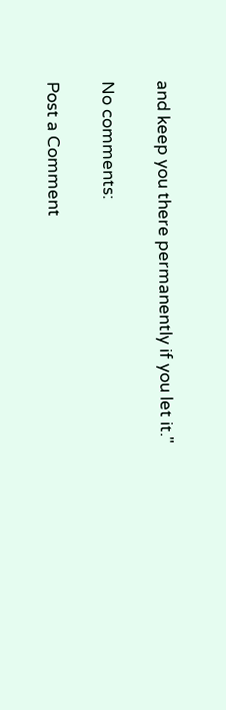and keep you there permanently if you let it."

No comments:

Post a Comment